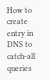How to create entry in DNS to catch-all queries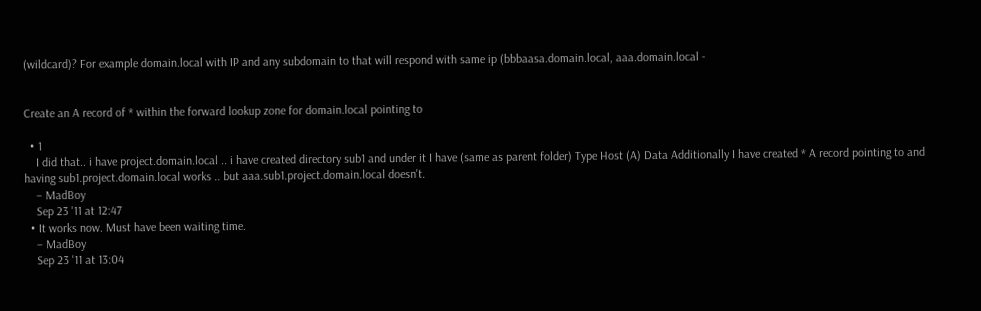(wildcard)? For example domain.local with IP and any subdomain to that will respond with same ip (bbbaasa.domain.local, aaa.domain.local -


Create an A record of * within the forward lookup zone for domain.local pointing to

  • 1
    I did that.. i have project.domain.local .. i have created directory sub1 and under it I have (same as parent folder) Type Host (A) Data Additionally I have created * A record pointing to and having sub1.project.domain.local works .. but aaa.sub1.project.domain.local doesn't.
    – MadBoy
    Sep 23 '11 at 12:47
  • It works now. Must have been waiting time.
    – MadBoy
    Sep 23 '11 at 13:04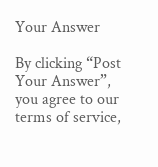Your Answer

By clicking “Post Your Answer”, you agree to our terms of service,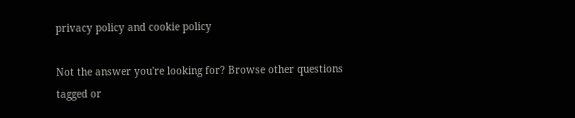privacy policy and cookie policy

Not the answer you're looking for? Browse other questions tagged or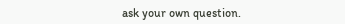ask your own question.